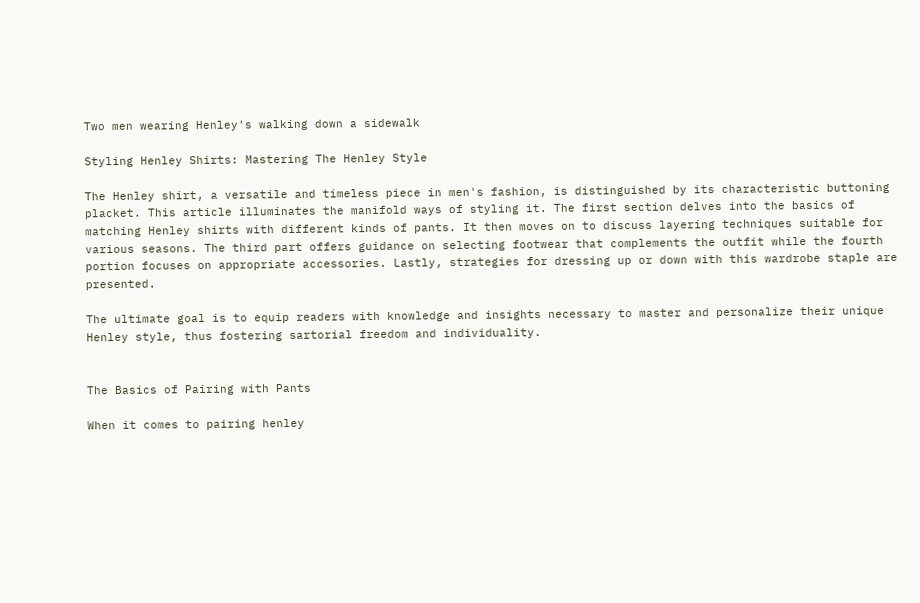Two men wearing Henley's walking down a sidewalk

Styling Henley Shirts: Mastering The Henley Style

The Henley shirt, a versatile and timeless piece in men's fashion, is distinguished by its characteristic buttoning placket. This article illuminates the manifold ways of styling it. The first section delves into the basics of matching Henley shirts with different kinds of pants. It then moves on to discuss layering techniques suitable for various seasons. The third part offers guidance on selecting footwear that complements the outfit while the fourth portion focuses on appropriate accessories. Lastly, strategies for dressing up or down with this wardrobe staple are presented.

The ultimate goal is to equip readers with knowledge and insights necessary to master and personalize their unique Henley style, thus fostering sartorial freedom and individuality.


The Basics of Pairing with Pants

When it comes to pairing henley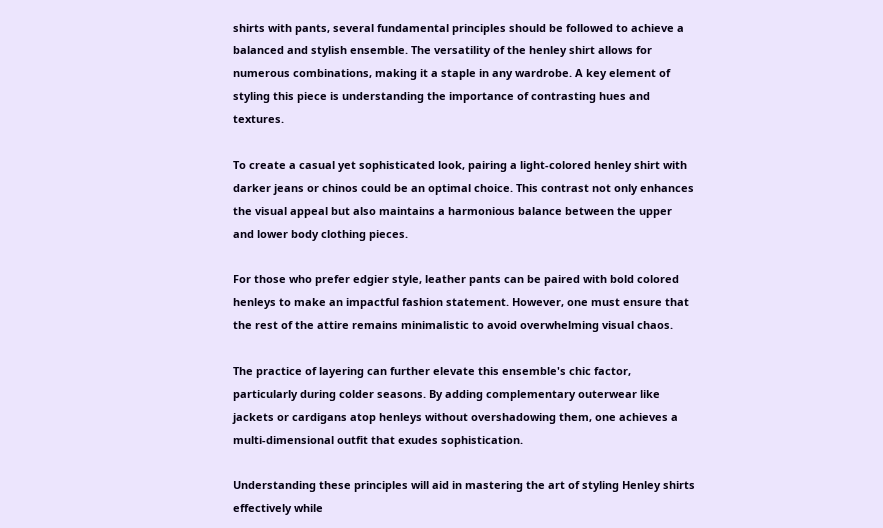shirts with pants, several fundamental principles should be followed to achieve a balanced and stylish ensemble. The versatility of the henley shirt allows for numerous combinations, making it a staple in any wardrobe. A key element of styling this piece is understanding the importance of contrasting hues and textures.

To create a casual yet sophisticated look, pairing a light-colored henley shirt with darker jeans or chinos could be an optimal choice. This contrast not only enhances the visual appeal but also maintains a harmonious balance between the upper and lower body clothing pieces.

For those who prefer edgier style, leather pants can be paired with bold colored henleys to make an impactful fashion statement. However, one must ensure that the rest of the attire remains minimalistic to avoid overwhelming visual chaos.

The practice of layering can further elevate this ensemble's chic factor, particularly during colder seasons. By adding complementary outerwear like jackets or cardigans atop henleys without overshadowing them, one achieves a multi-dimensional outfit that exudes sophistication.

Understanding these principles will aid in mastering the art of styling Henley shirts effectively while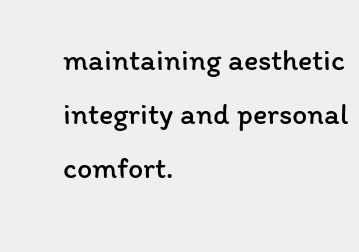maintaining aesthetic integrity and personal comfort.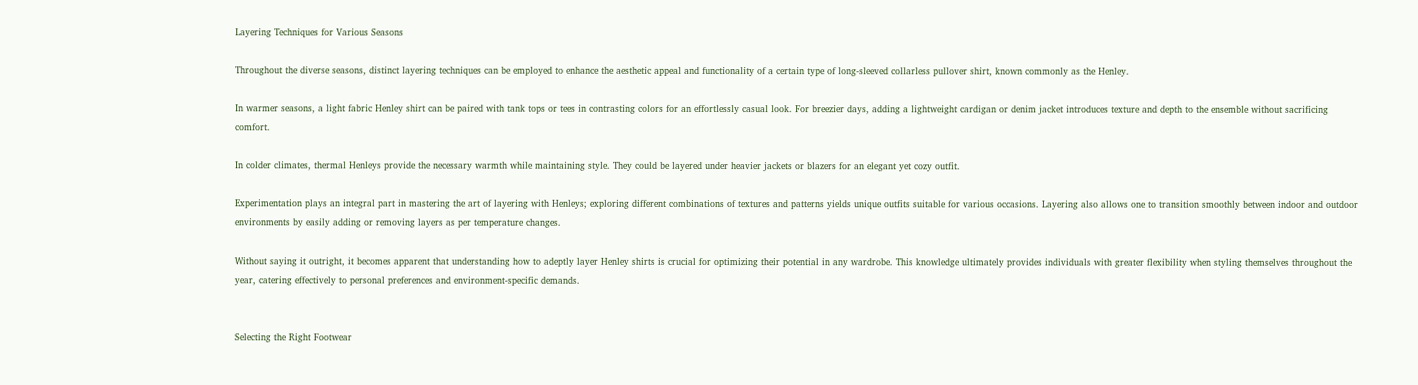Layering Techniques for Various Seasons

Throughout the diverse seasons, distinct layering techniques can be employed to enhance the aesthetic appeal and functionality of a certain type of long-sleeved collarless pullover shirt, known commonly as the Henley.

In warmer seasons, a light fabric Henley shirt can be paired with tank tops or tees in contrasting colors for an effortlessly casual look. For breezier days, adding a lightweight cardigan or denim jacket introduces texture and depth to the ensemble without sacrificing comfort.

In colder climates, thermal Henleys provide the necessary warmth while maintaining style. They could be layered under heavier jackets or blazers for an elegant yet cozy outfit.

Experimentation plays an integral part in mastering the art of layering with Henleys; exploring different combinations of textures and patterns yields unique outfits suitable for various occasions. Layering also allows one to transition smoothly between indoor and outdoor environments by easily adding or removing layers as per temperature changes.

Without saying it outright, it becomes apparent that understanding how to adeptly layer Henley shirts is crucial for optimizing their potential in any wardrobe. This knowledge ultimately provides individuals with greater flexibility when styling themselves throughout the year, catering effectively to personal preferences and environment-specific demands.


Selecting the Right Footwear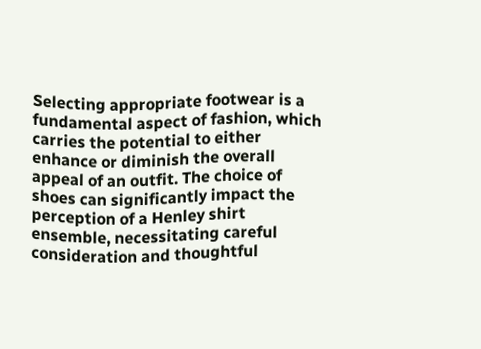Selecting appropriate footwear is a fundamental aspect of fashion, which carries the potential to either enhance or diminish the overall appeal of an outfit. The choice of shoes can significantly impact the perception of a Henley shirt ensemble, necessitating careful consideration and thoughtful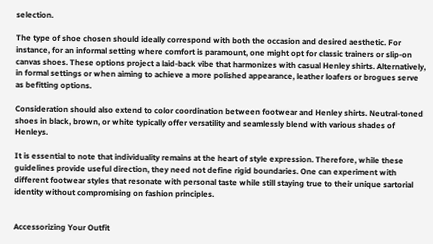selection.

The type of shoe chosen should ideally correspond with both the occasion and desired aesthetic. For instance, for an informal setting where comfort is paramount, one might opt for classic trainers or slip-on canvas shoes. These options project a laid-back vibe that harmonizes with casual Henley shirts. Alternatively, in formal settings or when aiming to achieve a more polished appearance, leather loafers or brogues serve as befitting options.

Consideration should also extend to color coordination between footwear and Henley shirts. Neutral-toned shoes in black, brown, or white typically offer versatility and seamlessly blend with various shades of Henleys.

It is essential to note that individuality remains at the heart of style expression. Therefore, while these guidelines provide useful direction, they need not define rigid boundaries. One can experiment with different footwear styles that resonate with personal taste while still staying true to their unique sartorial identity without compromising on fashion principles.


Accessorizing Your Outfit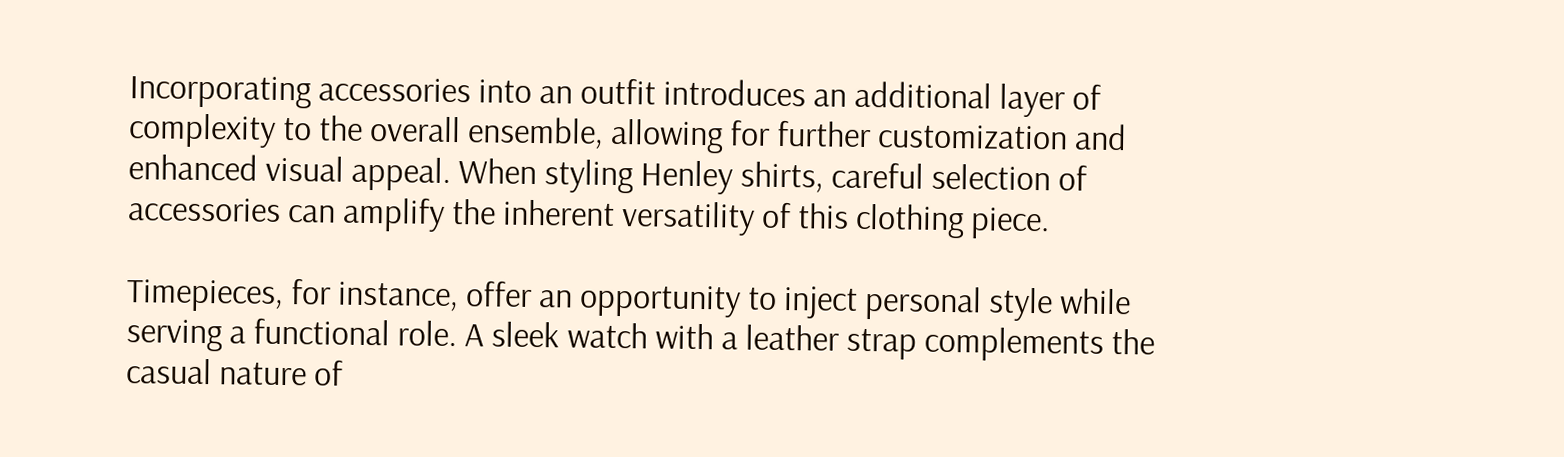Incorporating accessories into an outfit introduces an additional layer of complexity to the overall ensemble, allowing for further customization and enhanced visual appeal. When styling Henley shirts, careful selection of accessories can amplify the inherent versatility of this clothing piece.

Timepieces, for instance, offer an opportunity to inject personal style while serving a functional role. A sleek watch with a leather strap complements the casual nature of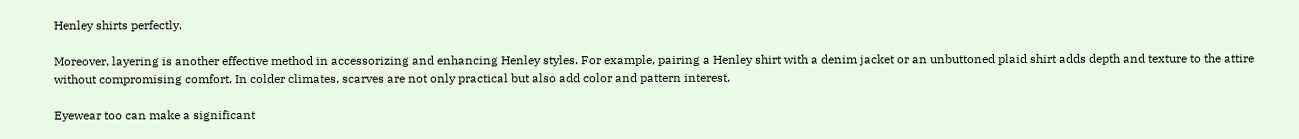Henley shirts perfectly.

Moreover, layering is another effective method in accessorizing and enhancing Henley styles. For example, pairing a Henley shirt with a denim jacket or an unbuttoned plaid shirt adds depth and texture to the attire without compromising comfort. In colder climates, scarves are not only practical but also add color and pattern interest.

Eyewear too can make a significant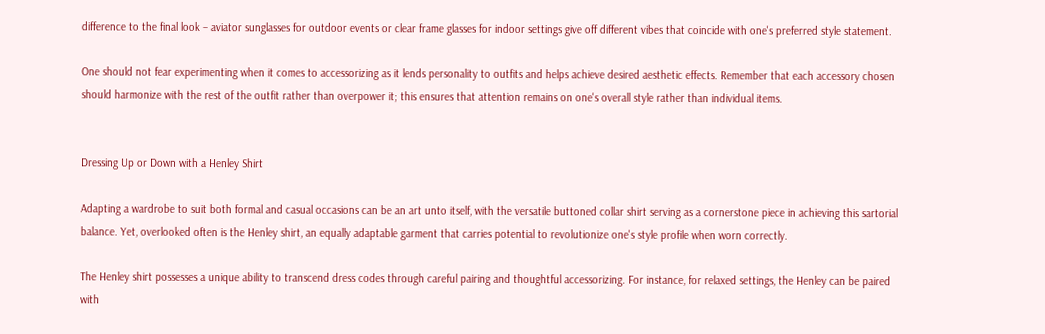difference to the final look – aviator sunglasses for outdoor events or clear frame glasses for indoor settings give off different vibes that coincide with one's preferred style statement.

One should not fear experimenting when it comes to accessorizing as it lends personality to outfits and helps achieve desired aesthetic effects. Remember that each accessory chosen should harmonize with the rest of the outfit rather than overpower it; this ensures that attention remains on one's overall style rather than individual items.


Dressing Up or Down with a Henley Shirt

Adapting a wardrobe to suit both formal and casual occasions can be an art unto itself, with the versatile buttoned collar shirt serving as a cornerstone piece in achieving this sartorial balance. Yet, overlooked often is the Henley shirt, an equally adaptable garment that carries potential to revolutionize one's style profile when worn correctly.

The Henley shirt possesses a unique ability to transcend dress codes through careful pairing and thoughtful accessorizing. For instance, for relaxed settings, the Henley can be paired with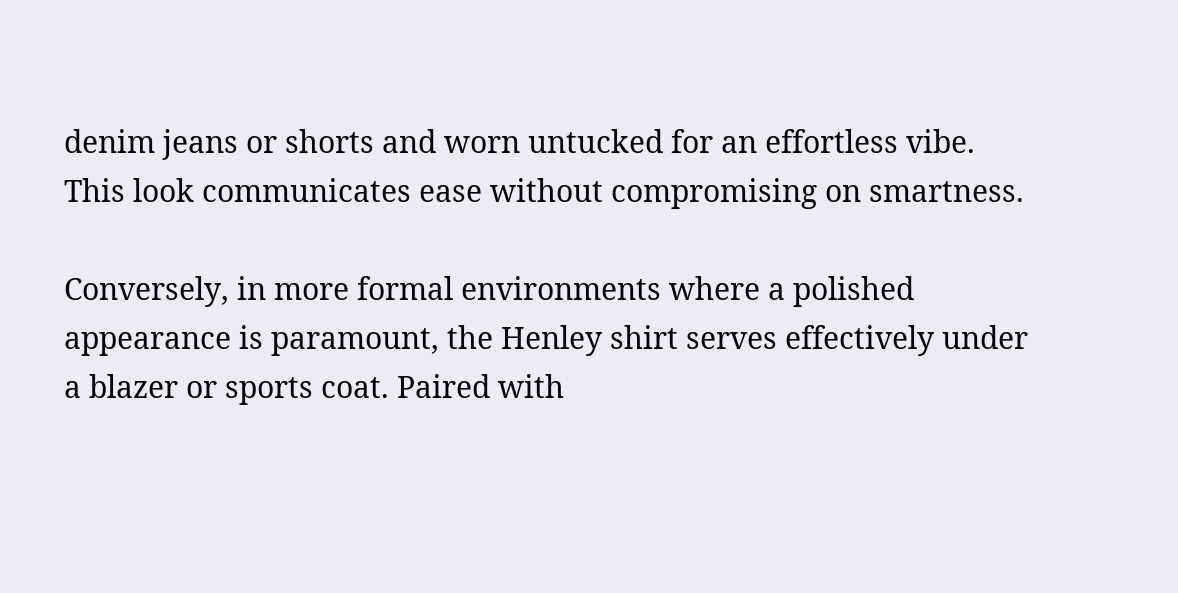denim jeans or shorts and worn untucked for an effortless vibe. This look communicates ease without compromising on smartness.

Conversely, in more formal environments where a polished appearance is paramount, the Henley shirt serves effectively under a blazer or sports coat. Paired with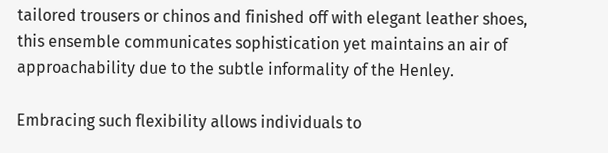tailored trousers or chinos and finished off with elegant leather shoes, this ensemble communicates sophistication yet maintains an air of approachability due to the subtle informality of the Henley.

Embracing such flexibility allows individuals to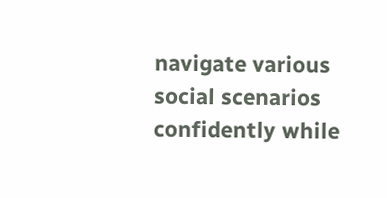navigate various social scenarios confidently while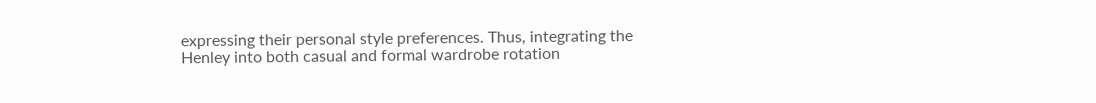expressing their personal style preferences. Thus, integrating the Henley into both casual and formal wardrobe rotation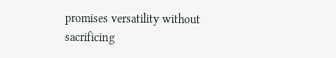promises versatility without sacrificing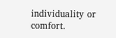individuality or comfort.